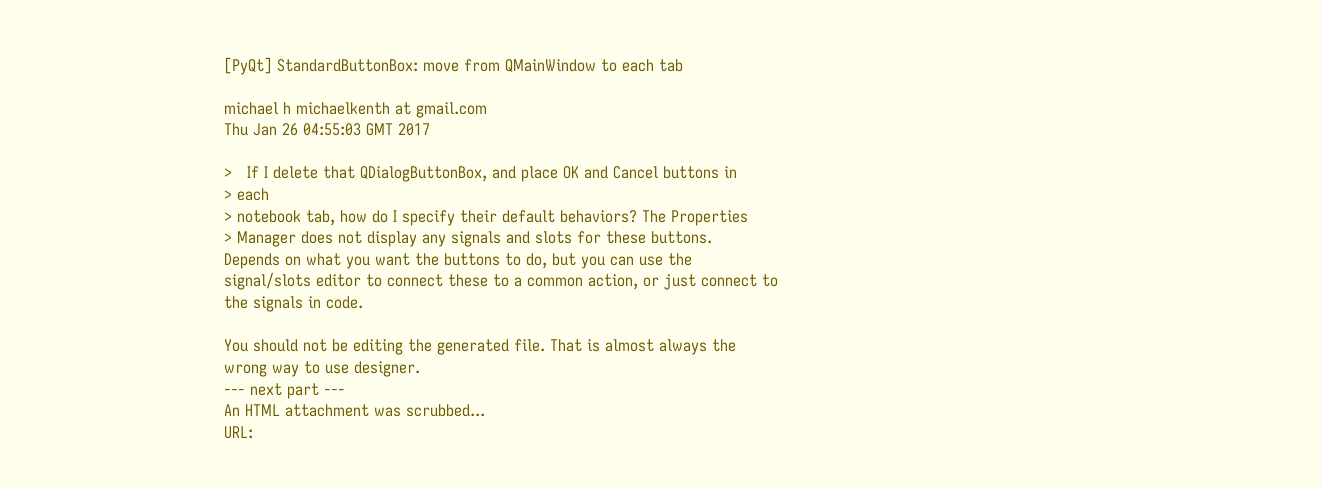[PyQt] StandardButtonBox: move from QMainWindow to each tab

michael h michaelkenth at gmail.com
Thu Jan 26 04:55:03 GMT 2017

>   If I delete that QDialogButtonBox, and place OK and Cancel buttons in
> each
> notebook tab, how do I specify their default behaviors? The Properties
> Manager does not display any signals and slots for these buttons.
Depends on what you want the buttons to do, but you can use the
signal/slots editor to connect these to a common action, or just connect to
the signals in code.

You should not be editing the generated file. That is almost always the
wrong way to use designer.
--- next part ---
An HTML attachment was scrubbed...
URL: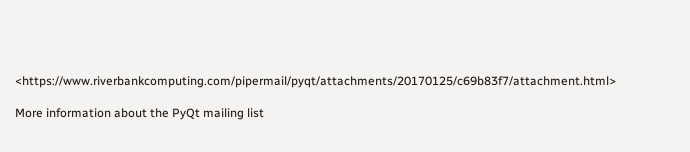<https://www.riverbankcomputing.com/pipermail/pyqt/attachments/20170125/c69b83f7/attachment.html>

More information about the PyQt mailing list